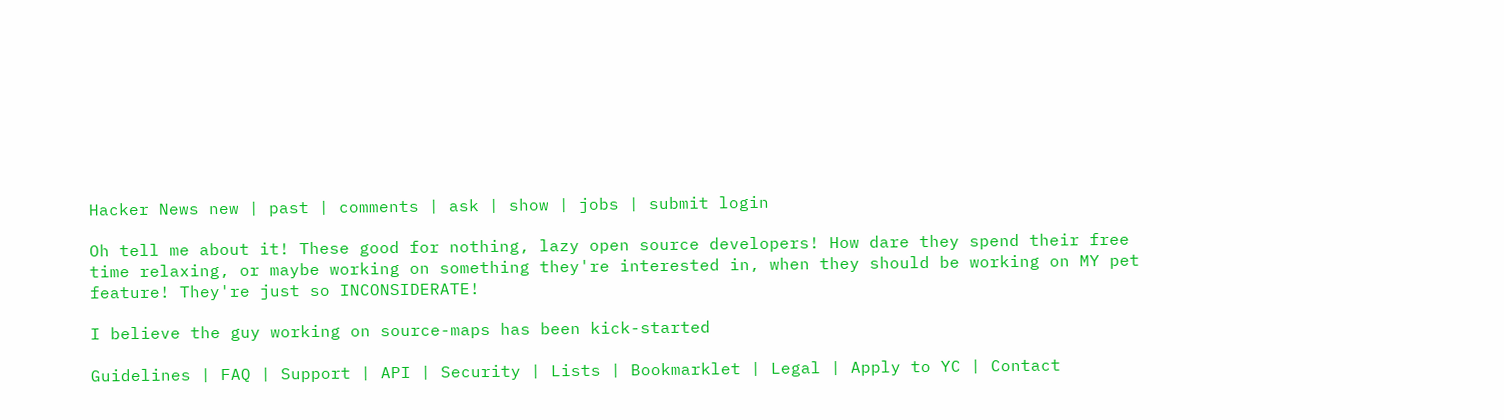Hacker News new | past | comments | ask | show | jobs | submit login

Oh tell me about it! These good for nothing, lazy open source developers! How dare they spend their free time relaxing, or maybe working on something they're interested in, when they should be working on MY pet feature! They're just so INCONSIDERATE!

I believe the guy working on source-maps has been kick-started

Guidelines | FAQ | Support | API | Security | Lists | Bookmarklet | Legal | Apply to YC | Contact